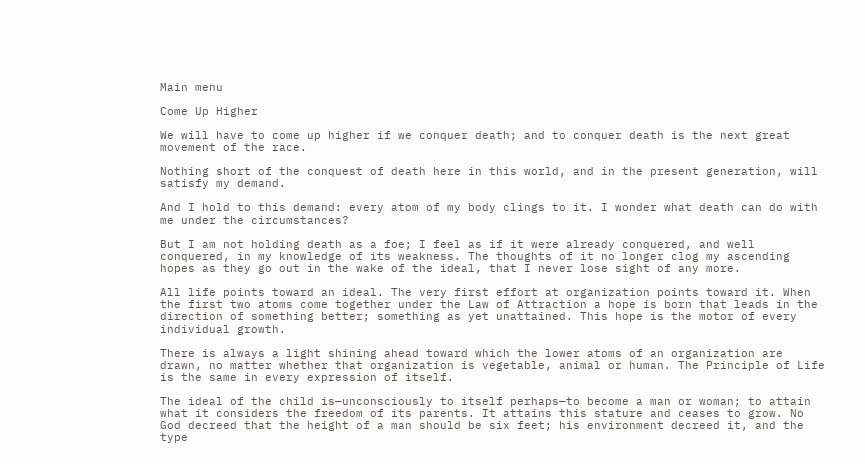Main menu

Come Up Higher

We will have to come up higher if we conquer death; and to conquer death is the next great movement of the race.

Nothing short of the conquest of death here in this world, and in the present generation, will satisfy my demand.

And I hold to this demand: every atom of my body clings to it. I wonder what death can do with me under the circumstances?

But I am not holding death as a foe; I feel as if it were already conquered, and well conquered, in my knowledge of its weakness. The thoughts of it no longer clog my ascending hopes as they go out in the wake of the ideal, that I never lose sight of any more.

All life points toward an ideal. The very first effort at organization points toward it. When the first two atoms come together under the Law of Attraction a hope is born that leads in the direction of something better; something as yet unattained. This hope is the motor of every individual growth.

There is always a light shining ahead toward which the lower atoms of an organization are drawn, no matter whether that organization is vegetable, animal or human. The Principle of Life is the same in every expression of itself.

The ideal of the child is—unconsciously to itself perhaps—to become a man or woman; to attain what it considers the freedom of its parents. It attains this stature and ceases to grow. No God decreed that the height of a man should be six feet; his environment decreed it, and the type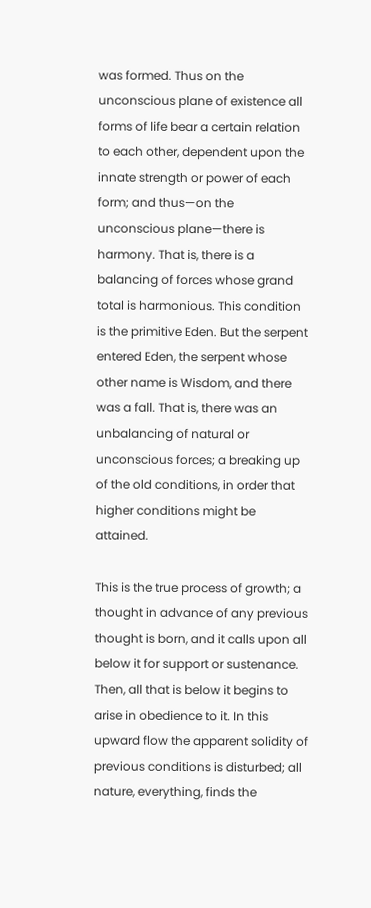was formed. Thus on the unconscious plane of existence all forms of life bear a certain relation to each other, dependent upon the innate strength or power of each form; and thus—on the unconscious plane—there is harmony. That is, there is a balancing of forces whose grand total is harmonious. This condition is the primitive Eden. But the serpent entered Eden, the serpent whose other name is Wisdom, and there was a fall. That is, there was an unbalancing of natural or unconscious forces; a breaking up of the old conditions, in order that higher conditions might be attained.

This is the true process of growth; a thought in advance of any previous thought is born, and it calls upon all below it for support or sustenance. Then, all that is below it begins to arise in obedience to it. In this upward flow the apparent solidity of previous conditions is disturbed; all nature, everything, finds the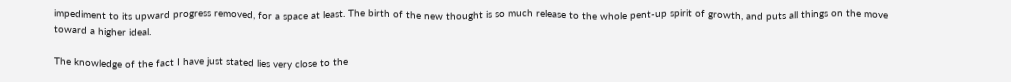impediment to its upward progress removed, for a space at least. The birth of the new thought is so much release to the whole pent-up spirit of growth, and puts all things on the move toward a higher ideal.

The knowledge of the fact I have just stated lies very close to the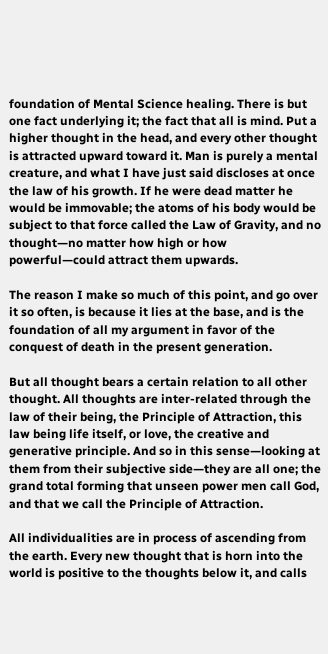foundation of Mental Science healing. There is but one fact underlying it; the fact that all is mind. Put a higher thought in the head, and every other thought is attracted upward toward it. Man is purely a mental creature, and what I have just said discloses at once the law of his growth. If he were dead matter he would be immovable; the atoms of his body would be subject to that force called the Law of Gravity, and no thought—no matter how high or how powerful—could attract them upwards.

The reason I make so much of this point, and go over it so often, is because it lies at the base, and is the foundation of all my argument in favor of the conquest of death in the present generation.

But all thought bears a certain relation to all other thought. All thoughts are inter-related through the law of their being, the Principle of Attraction, this law being life itself, or love, the creative and generative principle. And so in this sense—looking at them from their subjective side—they are all one; the grand total forming that unseen power men call God, and that we call the Principle of Attraction.

All individualities are in process of ascending from the earth. Every new thought that is horn into the world is positive to the thoughts below it, and calls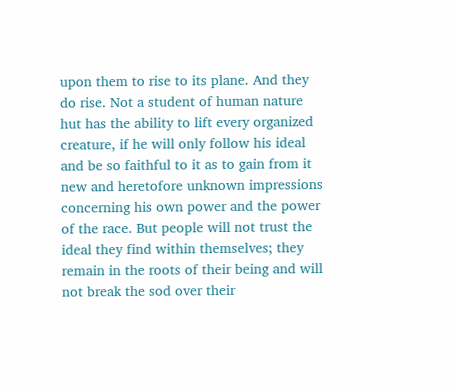upon them to rise to its plane. And they do rise. Not a student of human nature hut has the ability to lift every organized creature, if he will only follow his ideal and be so faithful to it as to gain from it new and heretofore unknown impressions concerning his own power and the power of the race. But people will not trust the ideal they find within themselves; they remain in the roots of their being and will not break the sod over their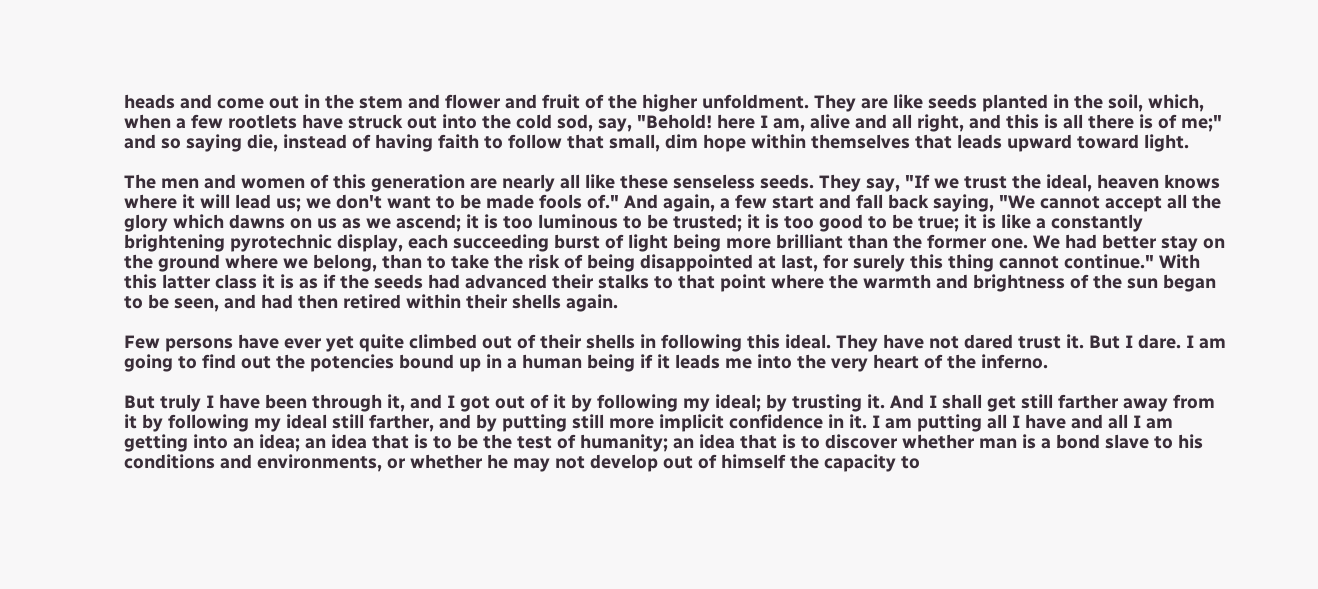heads and come out in the stem and flower and fruit of the higher unfoldment. They are like seeds planted in the soil, which, when a few rootlets have struck out into the cold sod, say, "Behold! here I am, alive and all right, and this is all there is of me;" and so saying die, instead of having faith to follow that small, dim hope within themselves that leads upward toward light.

The men and women of this generation are nearly all like these senseless seeds. They say, "If we trust the ideal, heaven knows where it will lead us; we don't want to be made fools of." And again, a few start and fall back saying, "We cannot accept all the glory which dawns on us as we ascend; it is too luminous to be trusted; it is too good to be true; it is like a constantly brightening pyrotechnic display, each succeeding burst of light being more brilliant than the former one. We had better stay on the ground where we belong, than to take the risk of being disappointed at last, for surely this thing cannot continue." With this latter class it is as if the seeds had advanced their stalks to that point where the warmth and brightness of the sun began to be seen, and had then retired within their shells again.

Few persons have ever yet quite climbed out of their shells in following this ideal. They have not dared trust it. But I dare. I am going to find out the potencies bound up in a human being if it leads me into the very heart of the inferno.

But truly I have been through it, and I got out of it by following my ideal; by trusting it. And I shall get still farther away from it by following my ideal still farther, and by putting still more implicit confidence in it. I am putting all I have and all I am getting into an idea; an idea that is to be the test of humanity; an idea that is to discover whether man is a bond slave to his conditions and environments, or whether he may not develop out of himself the capacity to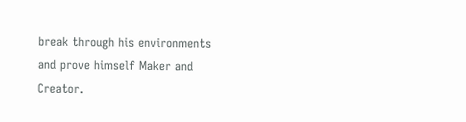break through his environments and prove himself Maker and Creator.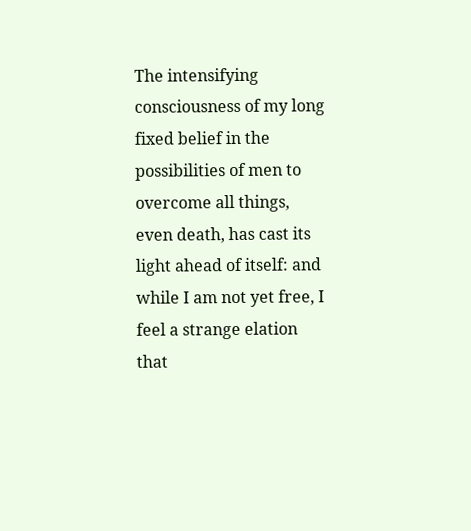The intensifying consciousness of my long fixed belief in the possibilities of men to overcome all things, even death, has cast its light ahead of itself: and while I am not yet free, I feel a strange elation that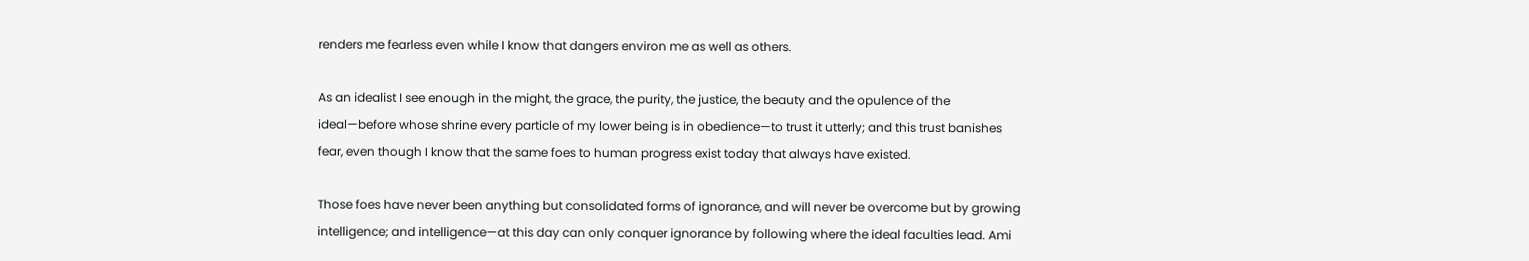renders me fearless even while I know that dangers environ me as well as others.

As an idealist I see enough in the might, the grace, the purity, the justice, the beauty and the opulence of the ideal—before whose shrine every particle of my lower being is in obedience—to trust it utterly; and this trust banishes fear, even though I know that the same foes to human progress exist today that always have existed.

Those foes have never been anything but consolidated forms of ignorance, and will never be overcome but by growing intelligence; and intelligence—at this day can only conquer ignorance by following where the ideal faculties lead. Ami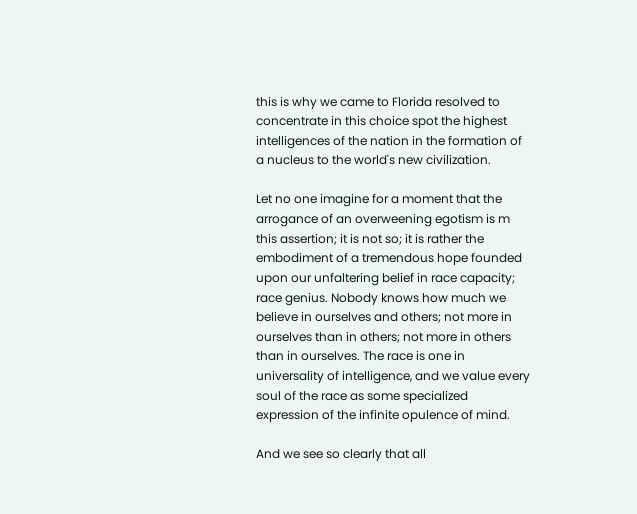this is why we came to Florida resolved to concentrate in this choice spot the highest intelligences of the nation in the formation of a nucleus to the world's new civilization.

Let no one imagine for a moment that the arrogance of an overweening egotism is m this assertion; it is not so; it is rather the embodiment of a tremendous hope founded upon our unfaltering belief in race capacity; race genius. Nobody knows how much we believe in ourselves and others; not more in ourselves than in others; not more in others than in ourselves. The race is one in universality of intelligence, and we value every soul of the race as some specialized expression of the infinite opulence of mind.

And we see so clearly that all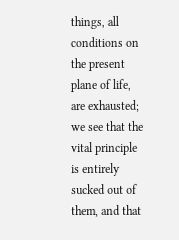things, all conditions on the present plane of life, are exhausted; we see that the vital principle is entirely sucked out of them, and that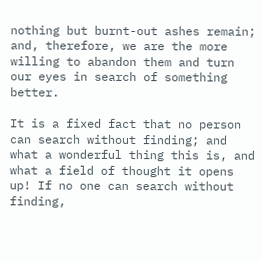nothing but burnt-out ashes remain; and, therefore, we are the more willing to abandon them and turn our eyes in search of something better.

It is a fixed fact that no person can search without finding; and what a wonderful thing this is, and what a field of thought it opens up! If no one can search without finding,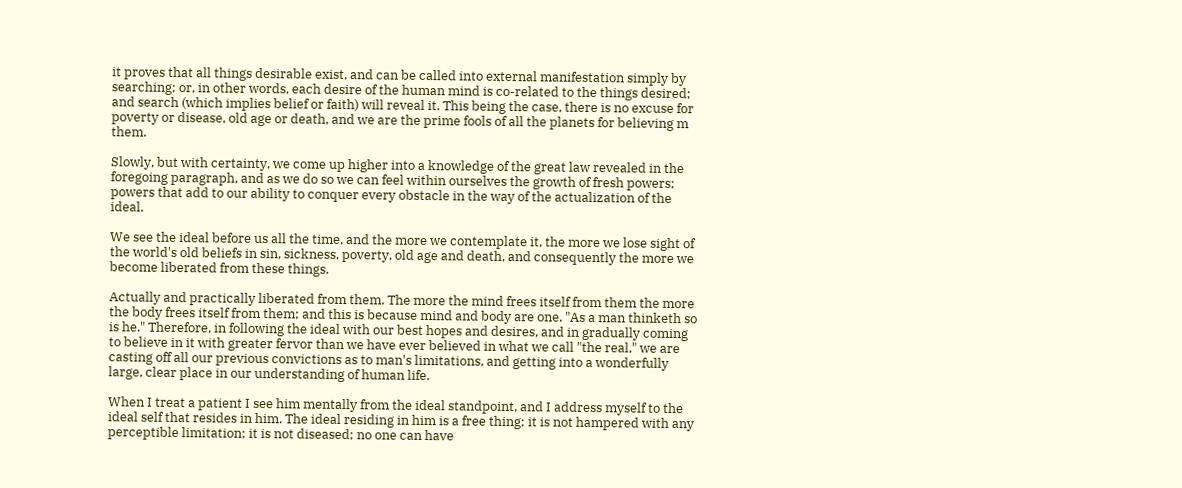it proves that all things desirable exist, and can be called into external manifestation simply by searching; or, in other words, each desire of the human mind is co-related to the things desired; and search (which implies belief or faith) will reveal it. This being the case, there is no excuse for poverty or disease, old age or death, and we are the prime fools of all the planets for believing m them.

Slowly, but with certainty, we come up higher into a knowledge of the great law revealed in the foregoing paragraph, and as we do so we can feel within ourselves the growth of fresh powers; powers that add to our ability to conquer every obstacle in the way of the actualization of the ideal.

We see the ideal before us all the time, and the more we contemplate it, the more we lose sight of the world's old beliefs in sin, sickness, poverty, old age and death, and consequently the more we become liberated from these things.

Actually and practically liberated from them. The more the mind frees itself from them the more the body frees itself from them; and this is because mind and body are one. "As a man thinketh so is he." Therefore, in following the ideal with our best hopes and desires, and in gradually coming to believe in it with greater fervor than we have ever believed in what we call "the real," we are casting off all our previous convictions as to man's limitations, and getting into a wonderfully large, clear place in our understanding of human life.

When I treat a patient I see him mentally from the ideal standpoint, and I address myself to the ideal self that resides in him. The ideal residing in him is a free thing; it is not hampered with any perceptible limitation; it is not diseased; no one can have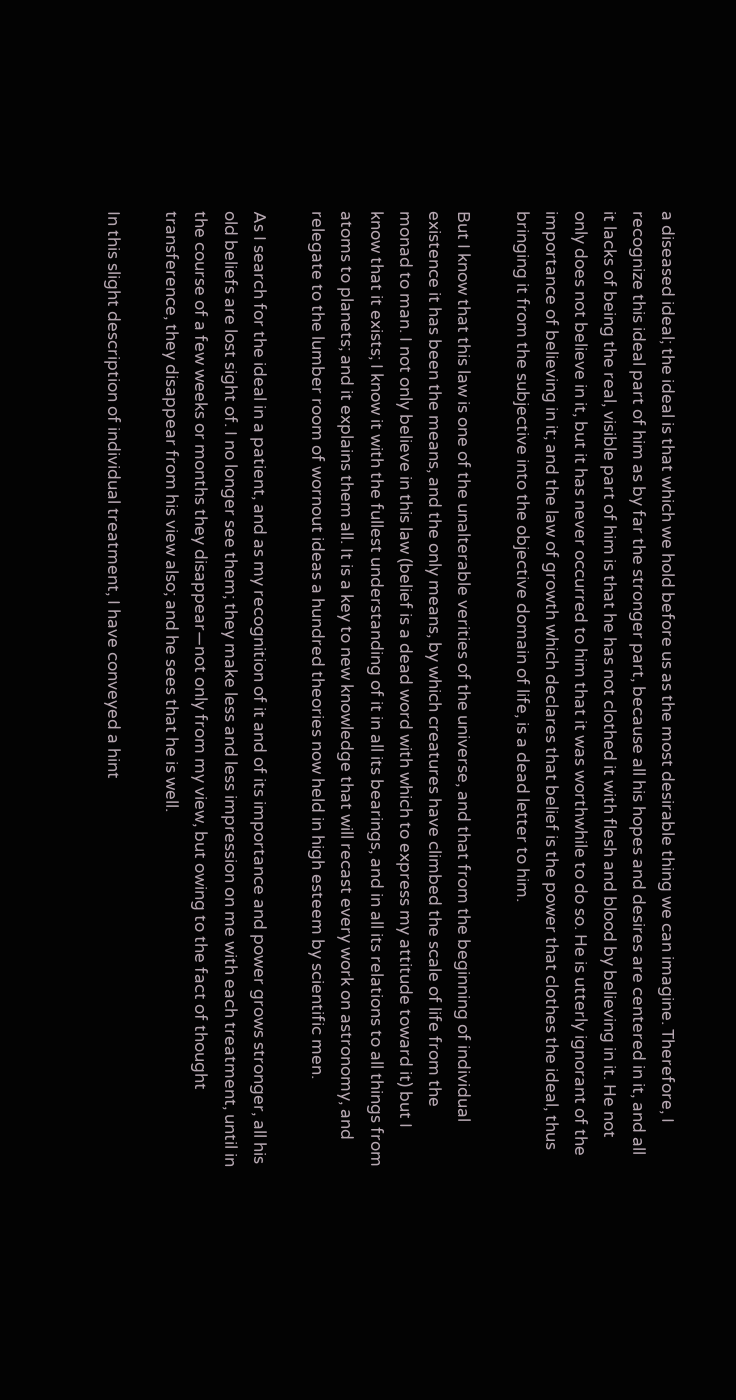a diseased ideal; the ideal is that which we hold before us as the most desirable thing we can imagine. Therefore, I recognize this ideal part of him as by far the stronger part, because all his hopes and desires are centered in it, and all it lacks of being the real, visible part of him is that he has not clothed it with flesh and blood by believing in it. He not only does not believe in it, but it has never occurred to him that it was worthwhile to do so. He is utterly ignorant of the importance of believing in it; and the law of growth which declares that belief is the power that clothes the ideal, thus bringing it from the subjective into the objective domain of life, is a dead letter to him.

But I know that this law is one of the unalterable verities of the universe, and that from the beginning of individual existence it has been the means, and the only means, by which creatures have climbed the scale of life from the monad to man. I not only believe in this law (belief is a dead word with which to express my attitude toward it) but I know that it exists; I know it with the fullest understanding of it in all its bearings, and in all its relations to all things from atoms to planets; and it explains them all. It is a key to new knowledge that will recast every work on astronomy, and relegate to the lumber room of wornout ideas a hundred theories now held in high esteem by scientific men.

As I search for the ideal in a patient, and as my recognition of it and of its importance and power grows stronger, all his old beliefs are lost sight of. I no longer see them; they make less and less impression on me with each treatment, until in the course of a few weeks or months they disappear—not only from my view, but owing to the fact of thought transference, they disappear from his view also; and he sees that he is well.

In this slight description of individual treatment, I have conveyed a hint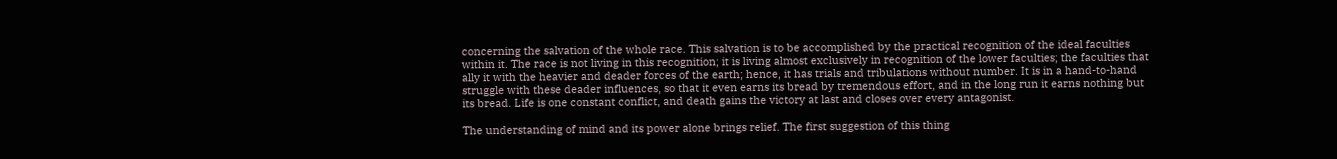concerning the salvation of the whole race. This salvation is to be accomplished by the practical recognition of the ideal faculties within it. The race is not living in this recognition; it is living almost exclusively in recognition of the lower faculties; the faculties that ally it with the heavier and deader forces of the earth; hence, it has trials and tribulations without number. It is in a hand-to-hand struggle with these deader influences, so that it even earns its bread by tremendous effort, and in the long run it earns nothing but its bread. Life is one constant conflict, and death gains the victory at last and closes over every antagonist.

The understanding of mind and its power alone brings relief. The first suggestion of this thing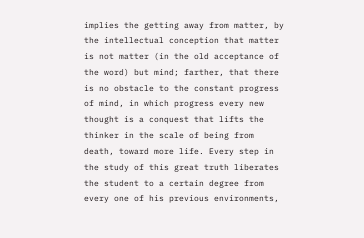implies the getting away from matter, by the intellectual conception that matter is not matter (in the old acceptance of the word) but mind; farther, that there is no obstacle to the constant progress of mind, in which progress every new thought is a conquest that lifts the thinker in the scale of being from death, toward more life. Every step in the study of this great truth liberates the student to a certain degree from every one of his previous environments,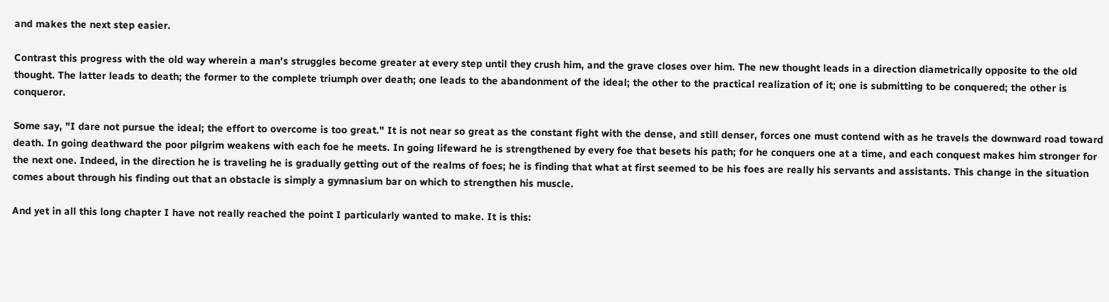and makes the next step easier.

Contrast this progress with the old way wherein a man's struggles become greater at every step until they crush him, and the grave closes over him. The new thought leads in a direction diametrically opposite to the old thought. The latter leads to death; the former to the complete triumph over death; one leads to the abandonment of the ideal; the other to the practical realization of it; one is submitting to be conquered; the other is conqueror.

Some say, "I dare not pursue the ideal; the effort to overcome is too great." It is not near so great as the constant fight with the dense, and still denser, forces one must contend with as he travels the downward road toward death. In going deathward the poor pilgrim weakens with each foe he meets. In going lifeward he is strengthened by every foe that besets his path; for he conquers one at a time, and each conquest makes him stronger for the next one. Indeed, in the direction he is traveling he is gradually getting out of the realms of foes; he is finding that what at first seemed to be his foes are really his servants and assistants. This change in the situation comes about through his finding out that an obstacle is simply a gymnasium bar on which to strengthen his muscle.

And yet in all this long chapter I have not really reached the point I particularly wanted to make. It is this: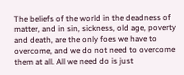The beliefs of the world in the deadness of matter, and in sin, sickness, old age, poverty and death, are the only foes we have to overcome, and we do not need to overcome them at all. All we need do is just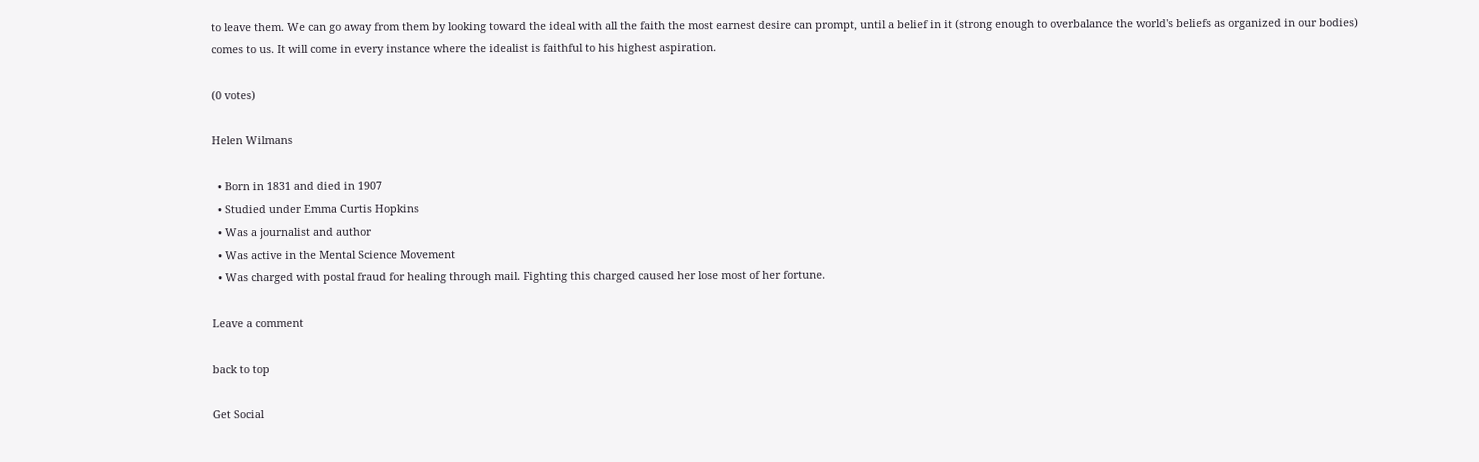to leave them. We can go away from them by looking toward the ideal with all the faith the most earnest desire can prompt, until a belief in it (strong enough to overbalance the world's beliefs as organized in our bodies) comes to us. It will come in every instance where the idealist is faithful to his highest aspiration.

(0 votes)

Helen Wilmans

  • Born in 1831 and died in 1907
  • Studied under Emma Curtis Hopkins
  • Was a journalist and author
  • Was active in the Mental Science Movement
  • Was charged with postal fraud for healing through mail. Fighting this charged caused her lose most of her fortune.

Leave a comment

back to top

Get Social